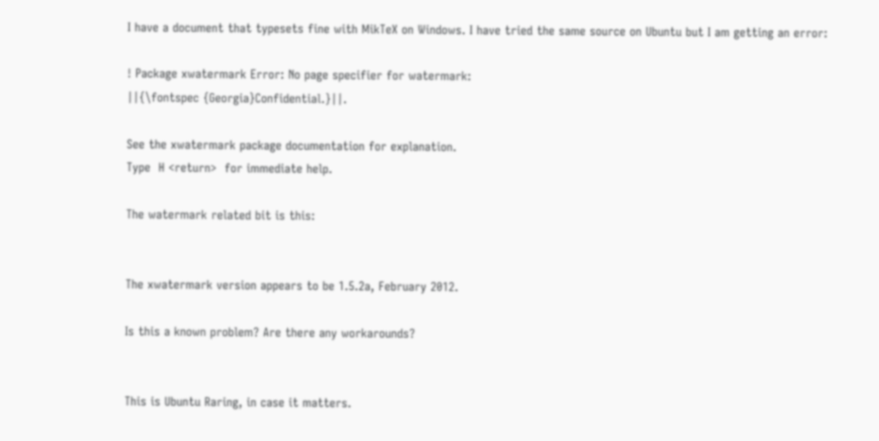I have a document that typesets fine with MikTeX on Windows. I have tried the same source on Ubuntu but I am getting an error:

! Package xwatermark Error: No page specifier for watermark:
||{\fontspec {Georgia}Confidential.}||.

See the xwatermark package documentation for explanation.
Type  H <return>  for immediate help.

The watermark related bit is this:


The xwatermark version appears to be 1.5.2a, February 2012.

Is this a known problem? Are there any workarounds?


This is Ubuntu Raring, in case it matters.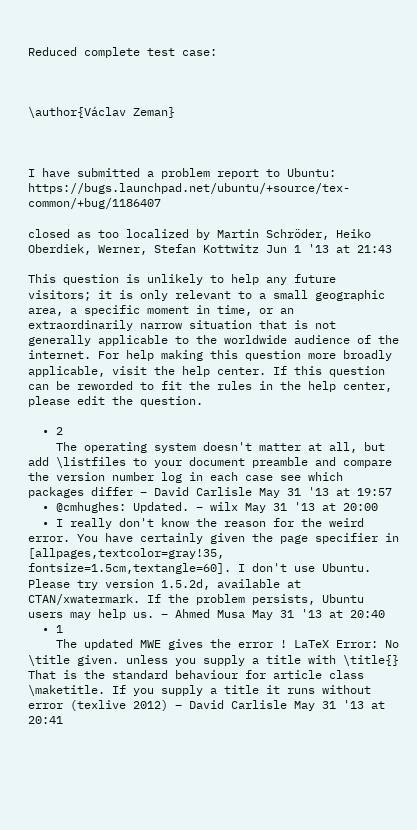Reduced complete test case:



\author{Václav Zeman}



I have submitted a problem report to Ubuntu: https://bugs.launchpad.net/ubuntu/+source/tex-common/+bug/1186407

closed as too localized by Martin Schröder, Heiko Oberdiek, Werner, Stefan Kottwitz Jun 1 '13 at 21:43

This question is unlikely to help any future visitors; it is only relevant to a small geographic area, a specific moment in time, or an extraordinarily narrow situation that is not generally applicable to the worldwide audience of the internet. For help making this question more broadly applicable, visit the help center. If this question can be reworded to fit the rules in the help center, please edit the question.

  • 2
    The operating system doesn't matter at all, but add \listfiles to your document preamble and compare the version number log in each case see which packages differ – David Carlisle May 31 '13 at 19:57
  • @cmhughes: Updated. – wilx May 31 '13 at 20:00
  • I really don't know the reason for the weird error. You have certainly given the page specifier in [allpages,textcolor=gray!35, fontsize=1.5cm,textangle=60]. I don't use Ubuntu. Please try version 1.5.2d, available at CTAN/xwatermark. If the problem persists, Ubuntu users may help us. – Ahmed Musa May 31 '13 at 20:40
  • 1
    The updated MWE gives the error ! LaTeX Error: No \title given. unless you supply a title with \title{} That is the standard behaviour for article class \maketitle. If you supply a title it runs without error (texlive 2012) – David Carlisle May 31 '13 at 20:41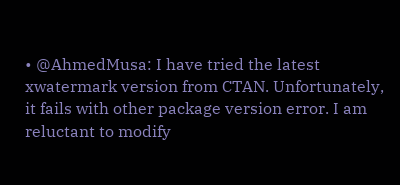• @AhmedMusa: I have tried the latest xwatermark version from CTAN. Unfortunately, it fails with other package version error. I am reluctant to modify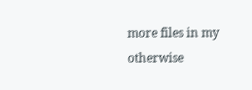more files in my otherwise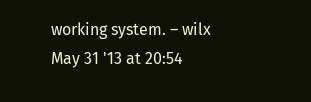working system. – wilx May 31 '13 at 20:54